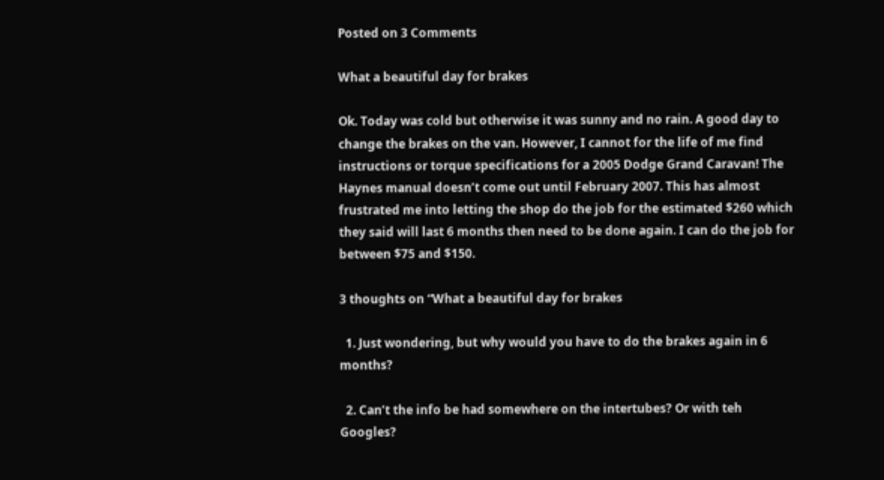Posted on 3 Comments

What a beautiful day for brakes

Ok. Today was cold but otherwise it was sunny and no rain. A good day to change the brakes on the van. However, I cannot for the life of me find instructions or torque specifications for a 2005 Dodge Grand Caravan! The Haynes manual doesn’t come out until February 2007. This has almost frustrated me into letting the shop do the job for the estimated $260 which they said will last 6 months then need to be done again. I can do the job for between $75 and $150.

3 thoughts on “What a beautiful day for brakes

  1. Just wondering, but why would you have to do the brakes again in 6 months?

  2. Can’t the info be had somewhere on the intertubes? Or with teh Googles?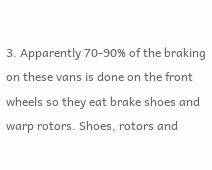3. Apparently 70-90% of the braking on these vans is done on the front wheels so they eat brake shoes and warp rotors. Shoes, rotors and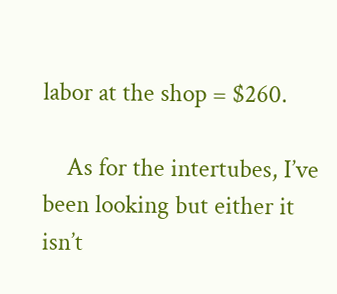labor at the shop = $260.

    As for the intertubes, I’ve been looking but either it isn’t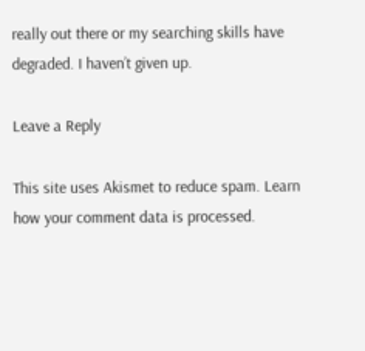really out there or my searching skills have degraded. I haven’t given up.

Leave a Reply

This site uses Akismet to reduce spam. Learn how your comment data is processed.